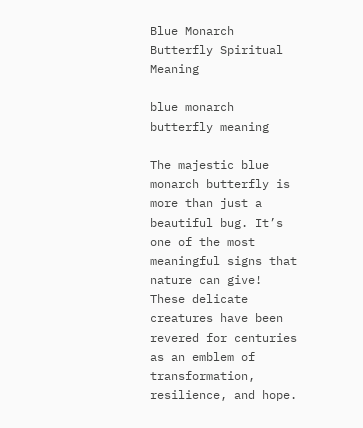Blue Monarch Butterfly Spiritual Meaning

blue monarch butterfly meaning

The majestic blue monarch butterfly is more than just a beautiful bug. It’s one of the most meaningful signs that nature can give! These delicate creatures have been revered for centuries as an emblem of transformation, resilience, and hope.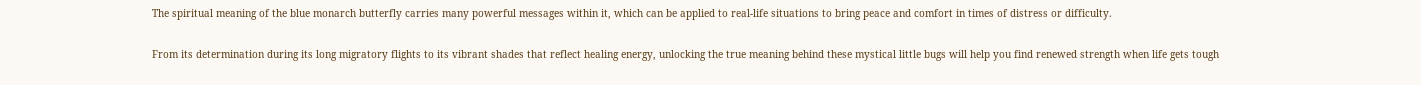The spiritual meaning of the blue monarch butterfly carries many powerful messages within it, which can be applied to real-life situations to bring peace and comfort in times of distress or difficulty.

From its determination during its long migratory flights to its vibrant shades that reflect healing energy, unlocking the true meaning behind these mystical little bugs will help you find renewed strength when life gets tough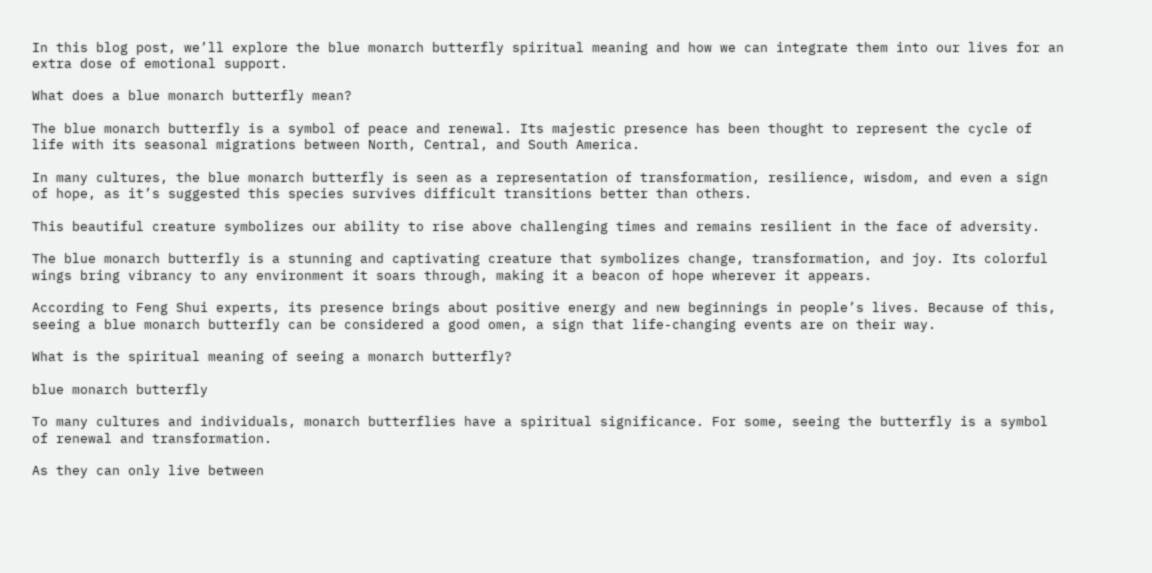In this blog post, we’ll explore the blue monarch butterfly spiritual meaning and how we can integrate them into our lives for an extra dose of emotional support.

What does a blue monarch butterfly mean?

The blue monarch butterfly is a symbol of peace and renewal. Its majestic presence has been thought to represent the cycle of life with its seasonal migrations between North, Central, and South America.

In many cultures, the blue monarch butterfly is seen as a representation of transformation, resilience, wisdom, and even a sign of hope, as it’s suggested this species survives difficult transitions better than others.

This beautiful creature symbolizes our ability to rise above challenging times and remains resilient in the face of adversity.

The blue monarch butterfly is a stunning and captivating creature that symbolizes change, transformation, and joy. Its colorful wings bring vibrancy to any environment it soars through, making it a beacon of hope wherever it appears.

According to Feng Shui experts, its presence brings about positive energy and new beginnings in people’s lives. Because of this, seeing a blue monarch butterfly can be considered a good omen, a sign that life-changing events are on their way.

What is the spiritual meaning of seeing a monarch butterfly?

blue monarch butterfly

To many cultures and individuals, monarch butterflies have a spiritual significance. For some, seeing the butterfly is a symbol of renewal and transformation.

As they can only live between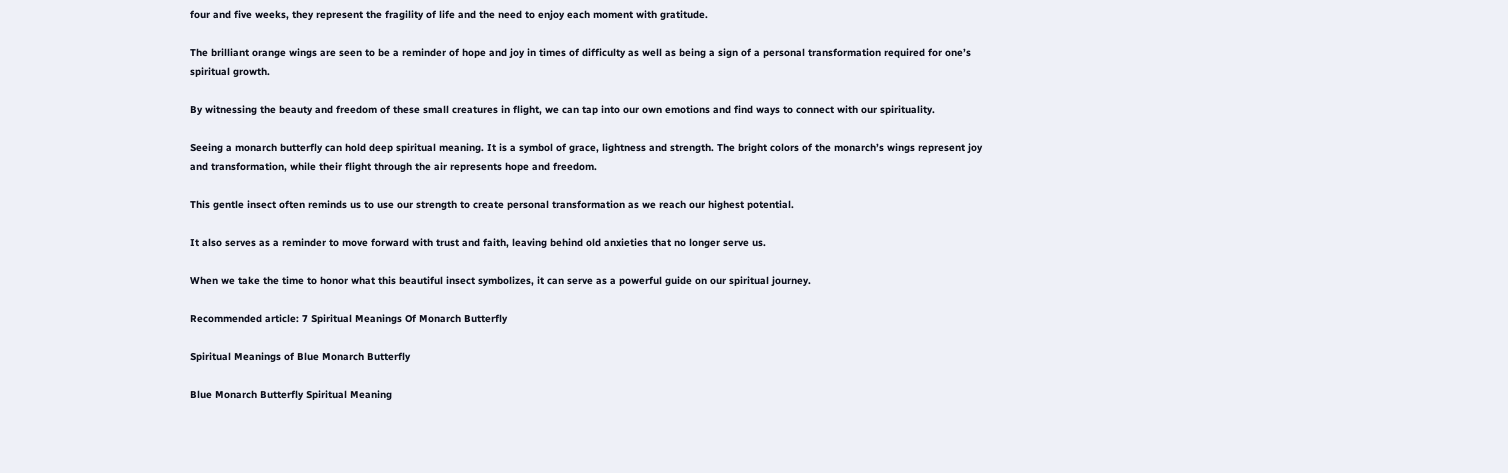four and five weeks, they represent the fragility of life and the need to enjoy each moment with gratitude.

The brilliant orange wings are seen to be a reminder of hope and joy in times of difficulty as well as being a sign of a personal transformation required for one’s spiritual growth.

By witnessing the beauty and freedom of these small creatures in flight, we can tap into our own emotions and find ways to connect with our spirituality.

Seeing a monarch butterfly can hold deep spiritual meaning. It is a symbol of grace, lightness and strength. The bright colors of the monarch’s wings represent joy and transformation, while their flight through the air represents hope and freedom.

This gentle insect often reminds us to use our strength to create personal transformation as we reach our highest potential.

It also serves as a reminder to move forward with trust and faith, leaving behind old anxieties that no longer serve us.

When we take the time to honor what this beautiful insect symbolizes, it can serve as a powerful guide on our spiritual journey.

Recommended article: 7 Spiritual Meanings Of Monarch Butterfly

Spiritual Meanings of Blue Monarch Butterfly

Blue Monarch Butterfly Spiritual Meaning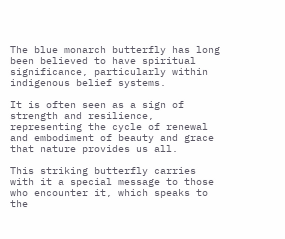The blue monarch butterfly has long been believed to have spiritual significance, particularly within indigenous belief systems.

It is often seen as a sign of strength and resilience, representing the cycle of renewal and embodiment of beauty and grace that nature provides us all.

This striking butterfly carries with it a special message to those who encounter it, which speaks to the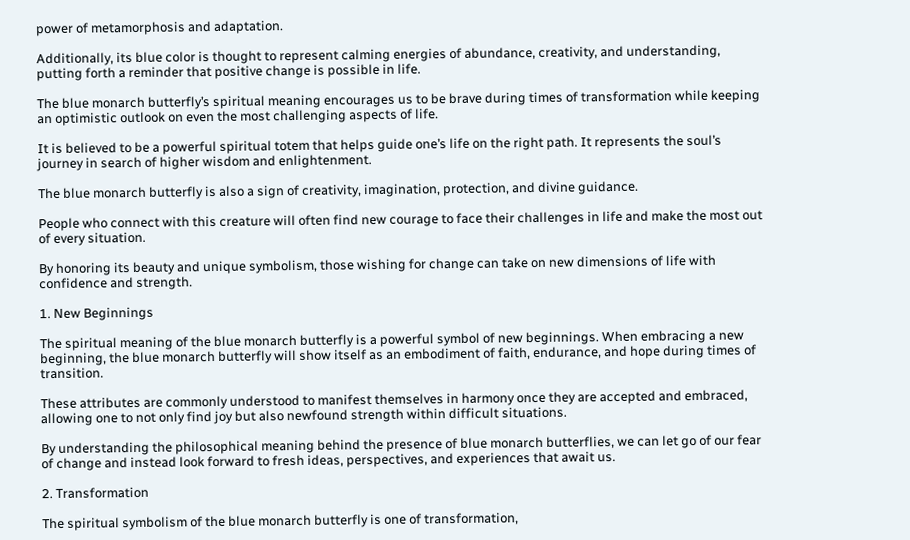power of metamorphosis and adaptation.

Additionally, its blue color is thought to represent calming energies of abundance, creativity, and understanding, putting forth a reminder that positive change is possible in life.

The blue monarch butterfly’s spiritual meaning encourages us to be brave during times of transformation while keeping an optimistic outlook on even the most challenging aspects of life.

It is believed to be a powerful spiritual totem that helps guide one’s life on the right path. It represents the soul’s journey in search of higher wisdom and enlightenment.

The blue monarch butterfly is also a sign of creativity, imagination, protection, and divine guidance.

People who connect with this creature will often find new courage to face their challenges in life and make the most out of every situation.

By honoring its beauty and unique symbolism, those wishing for change can take on new dimensions of life with confidence and strength.

1. New Beginnings

The spiritual meaning of the blue monarch butterfly is a powerful symbol of new beginnings. When embracing a new beginning, the blue monarch butterfly will show itself as an embodiment of faith, endurance, and hope during times of transition.

These attributes are commonly understood to manifest themselves in harmony once they are accepted and embraced, allowing one to not only find joy but also newfound strength within difficult situations.

By understanding the philosophical meaning behind the presence of blue monarch butterflies, we can let go of our fear of change and instead look forward to fresh ideas, perspectives, and experiences that await us.

2. Transformation

The spiritual symbolism of the blue monarch butterfly is one of transformation,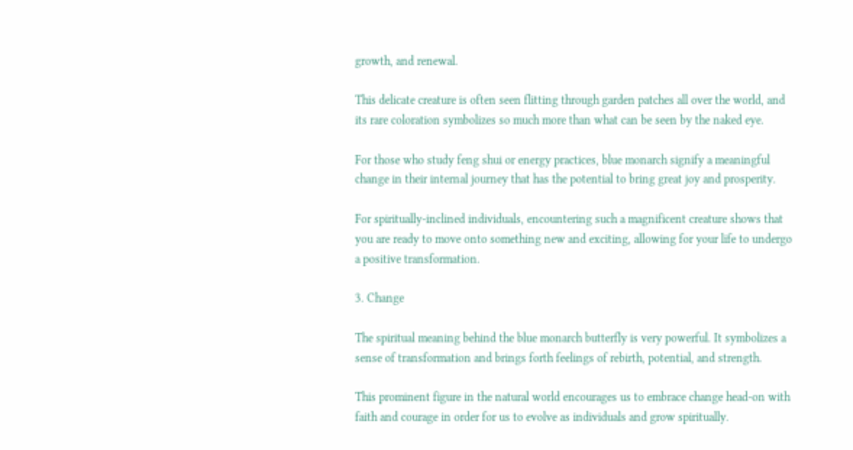growth, and renewal.

This delicate creature is often seen flitting through garden patches all over the world, and its rare coloration symbolizes so much more than what can be seen by the naked eye.

For those who study feng shui or energy practices, blue monarch signify a meaningful change in their internal journey that has the potential to bring great joy and prosperity.

For spiritually-inclined individuals, encountering such a magnificent creature shows that you are ready to move onto something new and exciting, allowing for your life to undergo a positive transformation.

3. Change

The spiritual meaning behind the blue monarch butterfly is very powerful. It symbolizes a sense of transformation and brings forth feelings of rebirth, potential, and strength.

This prominent figure in the natural world encourages us to embrace change head-on with faith and courage in order for us to evolve as individuals and grow spiritually.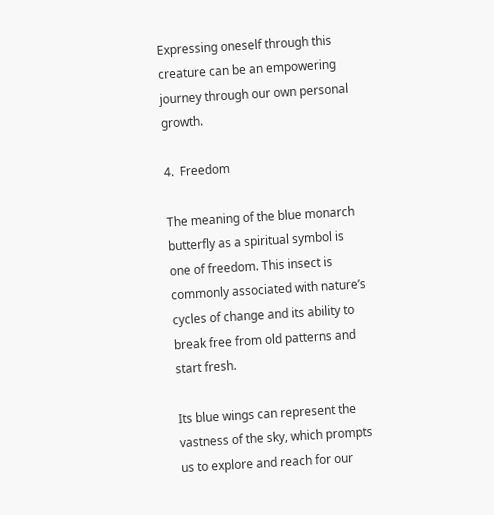Expressing oneself through this creature can be an empowering journey through our own personal growth.

4.  Freedom

The meaning of the blue monarch butterfly as a spiritual symbol is one of freedom. This insect is commonly associated with nature’s cycles of change and its ability to break free from old patterns and start fresh.

Its blue wings can represent the vastness of the sky, which prompts us to explore and reach for our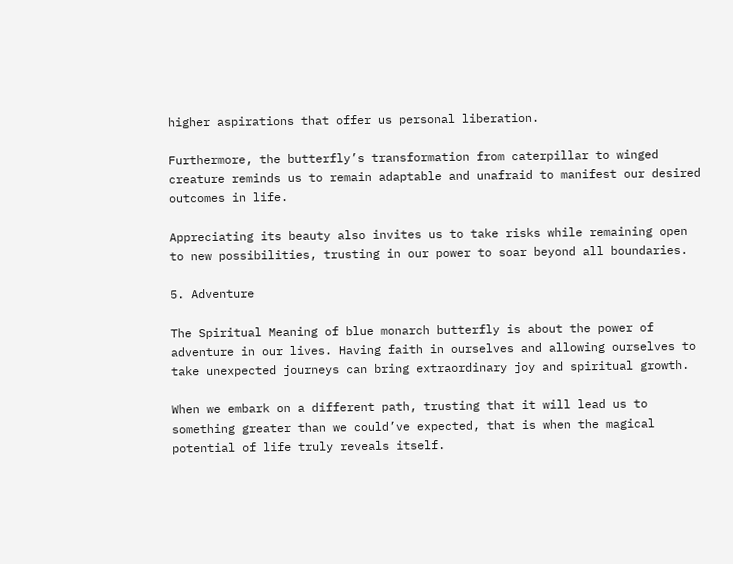higher aspirations that offer us personal liberation.

Furthermore, the butterfly’s transformation from caterpillar to winged creature reminds us to remain adaptable and unafraid to manifest our desired outcomes in life.

Appreciating its beauty also invites us to take risks while remaining open to new possibilities, trusting in our power to soar beyond all boundaries.

5. Adventure

The Spiritual Meaning of blue monarch butterfly is about the power of adventure in our lives. Having faith in ourselves and allowing ourselves to take unexpected journeys can bring extraordinary joy and spiritual growth.

When we embark on a different path, trusting that it will lead us to something greater than we could’ve expected, that is when the magical potential of life truly reveals itself.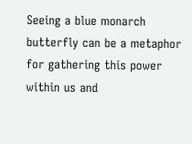Seeing a blue monarch butterfly can be a metaphor for gathering this power within us and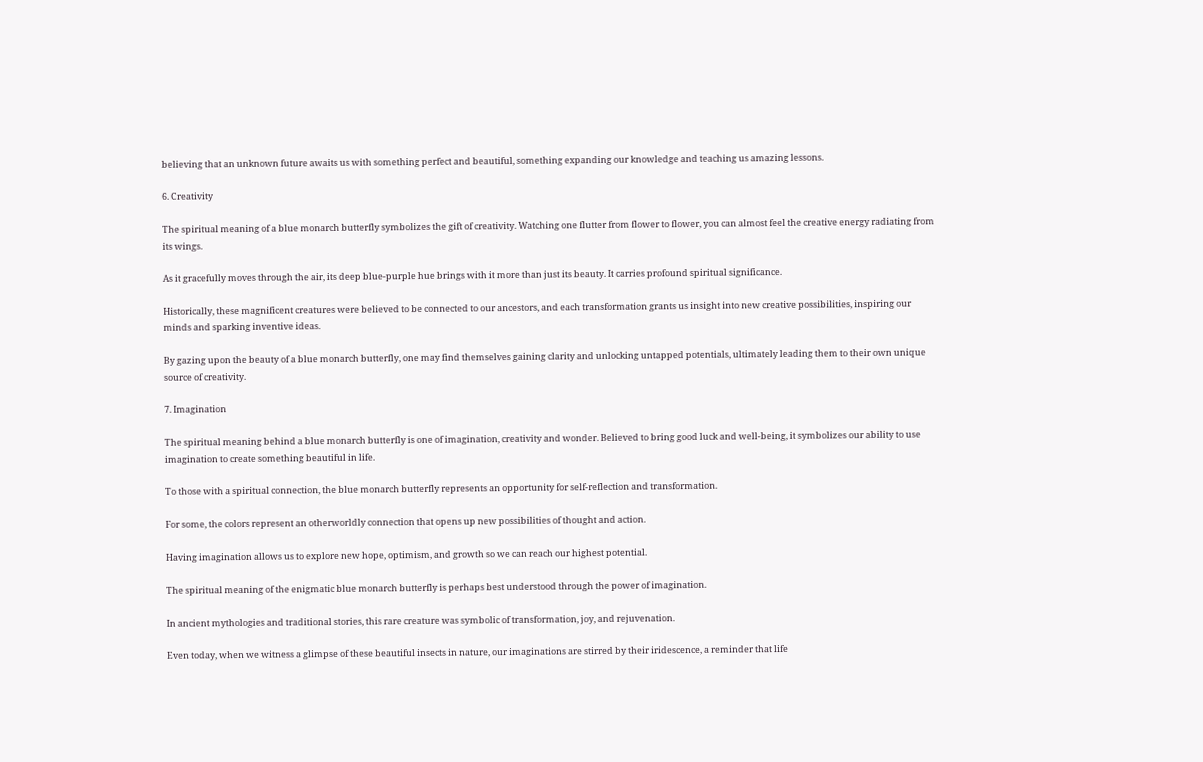believing that an unknown future awaits us with something perfect and beautiful, something expanding our knowledge and teaching us amazing lessons.

6. Creativity

The spiritual meaning of a blue monarch butterfly symbolizes the gift of creativity. Watching one flutter from flower to flower, you can almost feel the creative energy radiating from its wings.

As it gracefully moves through the air, its deep blue-purple hue brings with it more than just its beauty. It carries profound spiritual significance.

Historically, these magnificent creatures were believed to be connected to our ancestors, and each transformation grants us insight into new creative possibilities, inspiring our minds and sparking inventive ideas.

By gazing upon the beauty of a blue monarch butterfly, one may find themselves gaining clarity and unlocking untapped potentials, ultimately leading them to their own unique source of creativity.

7. Imagination

The spiritual meaning behind a blue monarch butterfly is one of imagination, creativity and wonder. Believed to bring good luck and well-being, it symbolizes our ability to use imagination to create something beautiful in life.

To those with a spiritual connection, the blue monarch butterfly represents an opportunity for self-reflection and transformation.

For some, the colors represent an otherworldly connection that opens up new possibilities of thought and action.

Having imagination allows us to explore new hope, optimism, and growth so we can reach our highest potential.

The spiritual meaning of the enigmatic blue monarch butterfly is perhaps best understood through the power of imagination.

In ancient mythologies and traditional stories, this rare creature was symbolic of transformation, joy, and rejuvenation.

Even today, when we witness a glimpse of these beautiful insects in nature, our imaginations are stirred by their iridescence, a reminder that life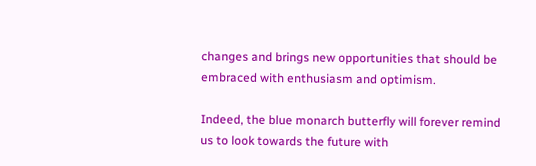changes and brings new opportunities that should be embraced with enthusiasm and optimism.

Indeed, the blue monarch butterfly will forever remind us to look towards the future with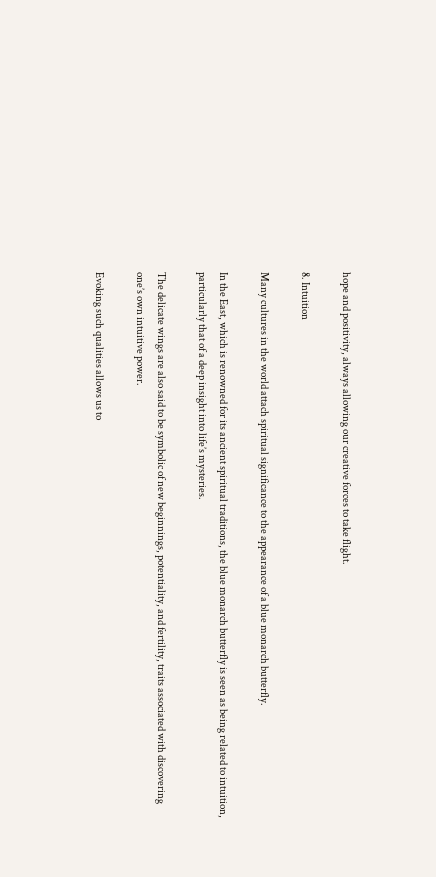hope and positivity, always allowing our creative forces to take flight.

8. Intuition

Many cultures in the world attach spiritual significance to the appearance of a blue monarch butterfly.

In the East, which is renowned for its ancient spiritual traditions, the blue monarch butterfly is seen as being related to intuition, particularly that of a deep insight into life’s mysteries.

The delicate wings are also said to be symbolic of new beginnings, potentiality, and fertility, traits associated with discovering one’s own intuitive power.

Evoking such qualities allows us to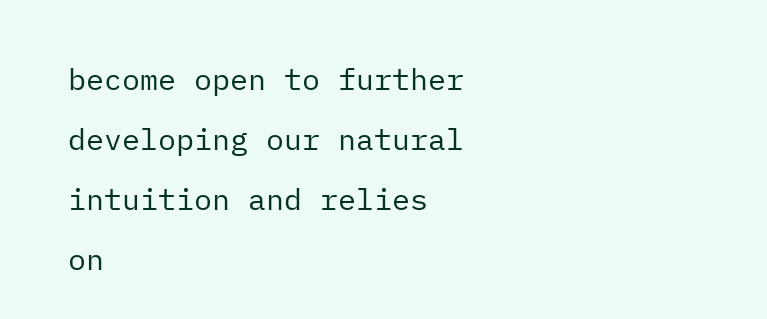become open to further developing our natural intuition and relies on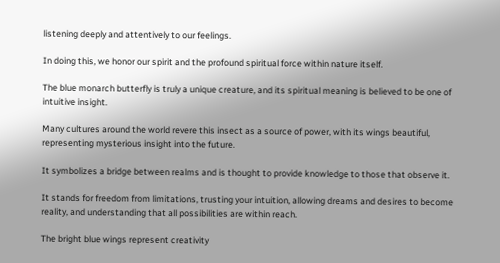listening deeply and attentively to our feelings.

In doing this, we honor our spirit and the profound spiritual force within nature itself.

The blue monarch butterfly is truly a unique creature, and its spiritual meaning is believed to be one of intuitive insight.

Many cultures around the world revere this insect as a source of power, with its wings beautiful, representing mysterious insight into the future.

It symbolizes a bridge between realms and is thought to provide knowledge to those that observe it.

It stands for freedom from limitations, trusting your intuition, allowing dreams and desires to become reality, and understanding that all possibilities are within reach.

The bright blue wings represent creativity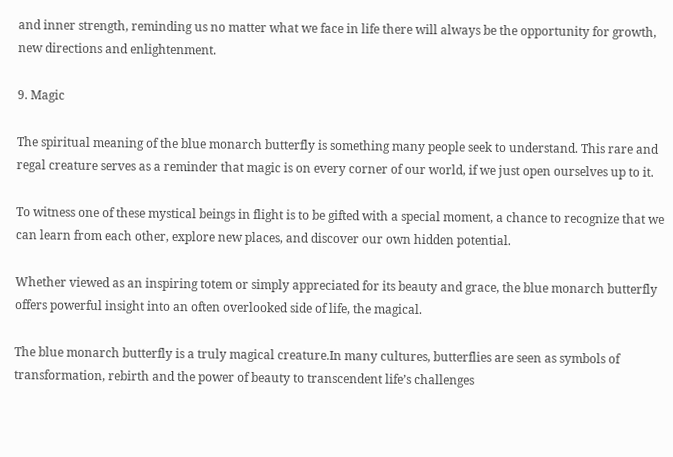and inner strength, reminding us no matter what we face in life there will always be the opportunity for growth, new directions and enlightenment.

9. Magic

The spiritual meaning of the blue monarch butterfly is something many people seek to understand. This rare and regal creature serves as a reminder that magic is on every corner of our world, if we just open ourselves up to it.

To witness one of these mystical beings in flight is to be gifted with a special moment, a chance to recognize that we can learn from each other, explore new places, and discover our own hidden potential.

Whether viewed as an inspiring totem or simply appreciated for its beauty and grace, the blue monarch butterfly offers powerful insight into an often overlooked side of life, the magical.

The blue monarch butterfly is a truly magical creature.In many cultures, butterflies are seen as symbols of transformation, rebirth and the power of beauty to transcendent life’s challenges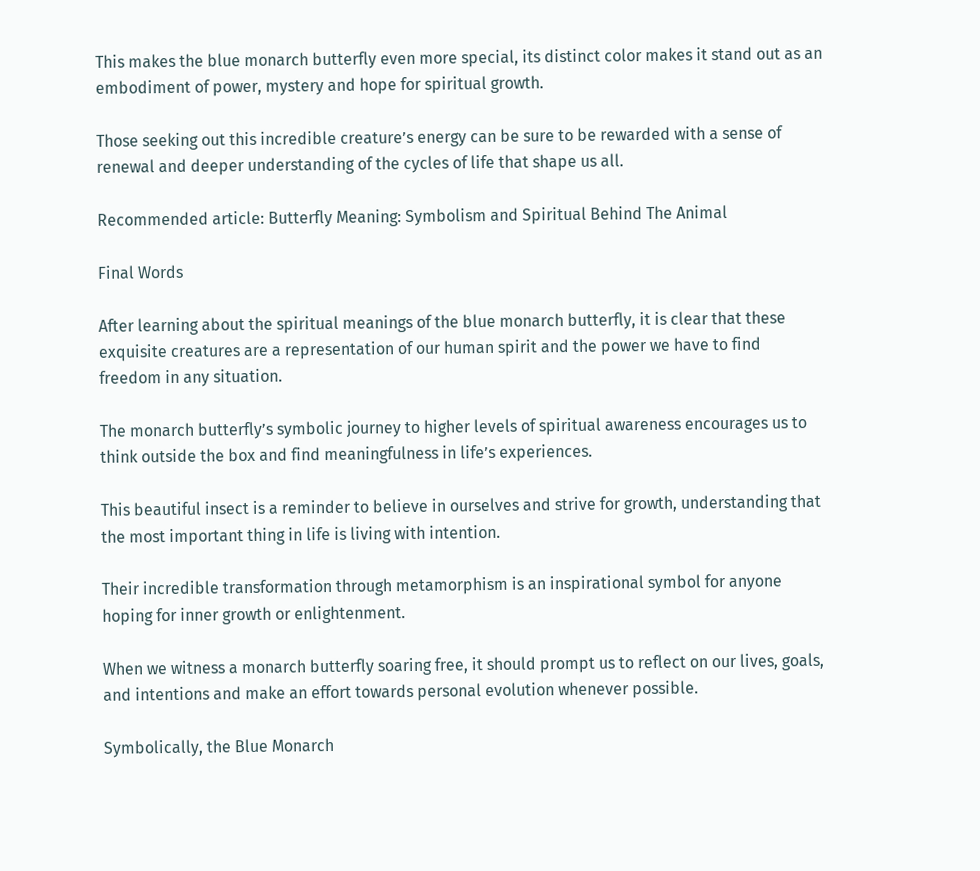This makes the blue monarch butterfly even more special, its distinct color makes it stand out as an embodiment of power, mystery and hope for spiritual growth.

Those seeking out this incredible creature’s energy can be sure to be rewarded with a sense of renewal and deeper understanding of the cycles of life that shape us all.

Recommended article: Butterfly Meaning: Symbolism and Spiritual Behind The Animal

Final Words

After learning about the spiritual meanings of the blue monarch butterfly, it is clear that these exquisite creatures are a representation of our human spirit and the power we have to find freedom in any situation.

The monarch butterfly’s symbolic journey to higher levels of spiritual awareness encourages us to think outside the box and find meaningfulness in life’s experiences.

This beautiful insect is a reminder to believe in ourselves and strive for growth, understanding that the most important thing in life is living with intention.

Their incredible transformation through metamorphism is an inspirational symbol for anyone hoping for inner growth or enlightenment.

When we witness a monarch butterfly soaring free, it should prompt us to reflect on our lives, goals, and intentions and make an effort towards personal evolution whenever possible.

Symbolically, the Blue Monarch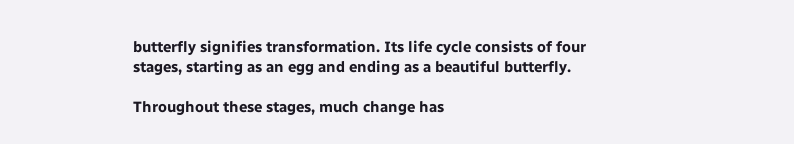butterfly signifies transformation. Its life cycle consists of four stages, starting as an egg and ending as a beautiful butterfly.

Throughout these stages, much change has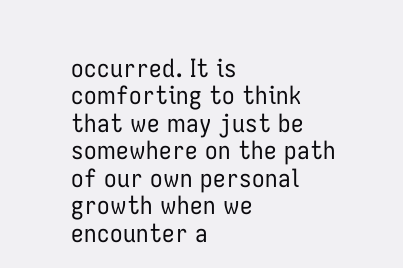occurred. It is comforting to think that we may just be somewhere on the path of our own personal growth when we encounter a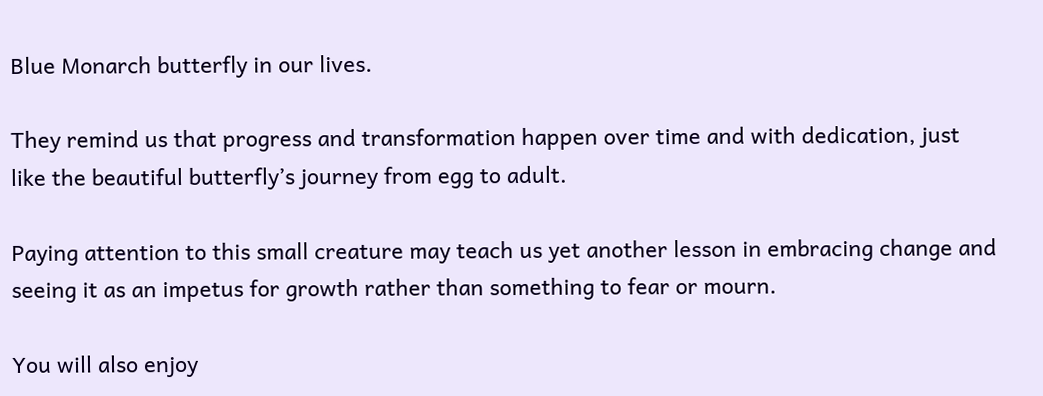Blue Monarch butterfly in our lives.

They remind us that progress and transformation happen over time and with dedication, just like the beautiful butterfly’s journey from egg to adult.

Paying attention to this small creature may teach us yet another lesson in embracing change and seeing it as an impetus for growth rather than something to fear or mourn.

You will also enjoy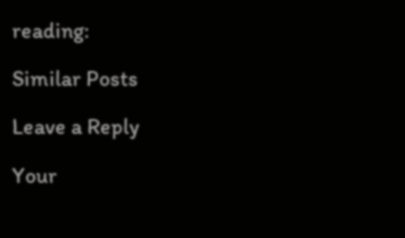reading:

Similar Posts

Leave a Reply

Your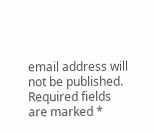email address will not be published. Required fields are marked *